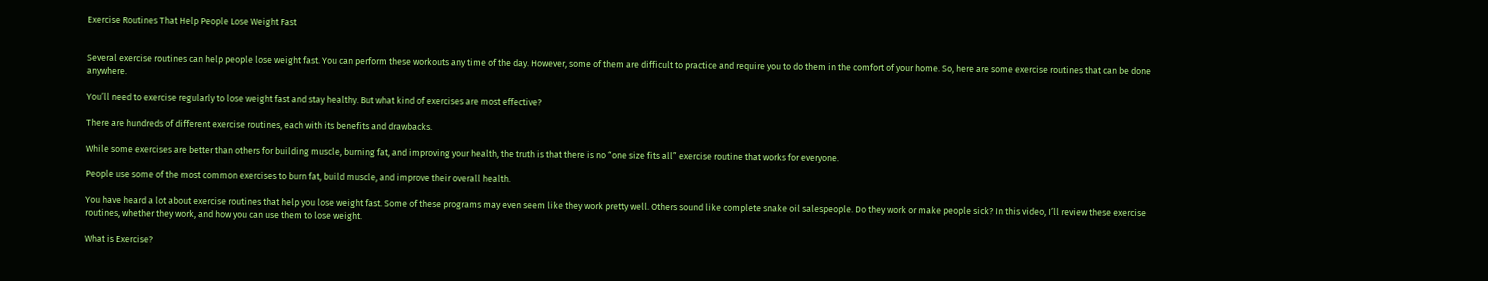Exercise Routines That Help People Lose Weight Fast


Several exercise routines can help people lose weight fast. You can perform these workouts any time of the day. However, some of them are difficult to practice and require you to do them in the comfort of your home. So, here are some exercise routines that can be done anywhere.

You’ll need to exercise regularly to lose weight fast and stay healthy. But what kind of exercises are most effective?

There are hundreds of different exercise routines, each with its benefits and drawbacks.

While some exercises are better than others for building muscle, burning fat, and improving your health, the truth is that there is no “one size fits all” exercise routine that works for everyone.

People use some of the most common exercises to burn fat, build muscle, and improve their overall health.

You have heard a lot about exercise routines that help you lose weight fast. Some of these programs may even seem like they work pretty well. Others sound like complete snake oil salespeople. Do they work or make people sick? In this video, I’ll review these exercise routines, whether they work, and how you can use them to lose weight.

What is Exercise?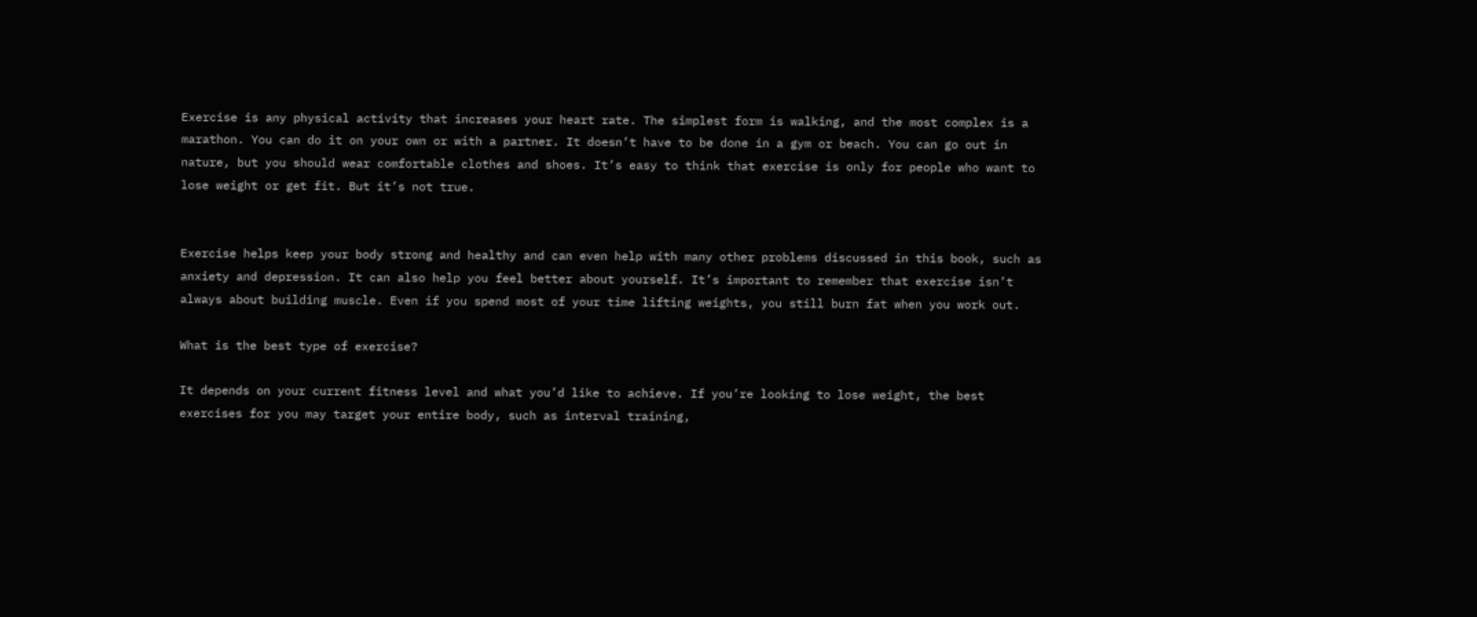Exercise is any physical activity that increases your heart rate. The simplest form is walking, and the most complex is a marathon. You can do it on your own or with a partner. It doesn’t have to be done in a gym or beach. You can go out in nature, but you should wear comfortable clothes and shoes. It’s easy to think that exercise is only for people who want to lose weight or get fit. But it’s not true.


Exercise helps keep your body strong and healthy and can even help with many other problems discussed in this book, such as anxiety and depression. It can also help you feel better about yourself. It’s important to remember that exercise isn’t always about building muscle. Even if you spend most of your time lifting weights, you still burn fat when you work out.

What is the best type of exercise?

It depends on your current fitness level and what you’d like to achieve. If you’re looking to lose weight, the best exercises for you may target your entire body, such as interval training,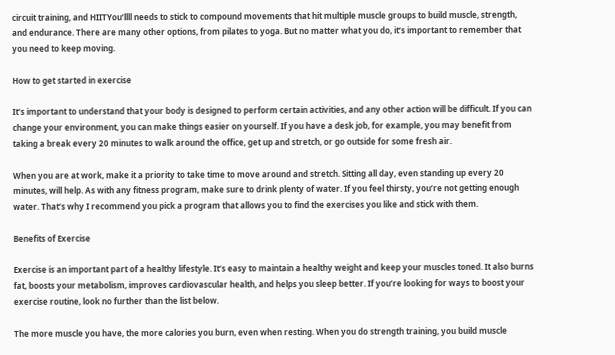circuit training, and HIITYou’llll needs to stick to compound movements that hit multiple muscle groups to build muscle, strength, and endurance. There are many other options, from pilates to yoga. But no matter what you do, it’s important to remember that you need to keep moving.

How to get started in exercise

It’s important to understand that your body is designed to perform certain activities, and any other action will be difficult. If you can change your environment, you can make things easier on yourself. If you have a desk job, for example, you may benefit from taking a break every 20 minutes to walk around the office, get up and stretch, or go outside for some fresh air.

When you are at work, make it a priority to take time to move around and stretch. Sitting all day, even standing up every 20 minutes, will help. As with any fitness program, make sure to drink plenty of water. If you feel thirsty, you’re not getting enough water. That’s why I recommend you pick a program that allows you to find the exercises you like and stick with them.

Benefits of Exercise

Exercise is an important part of a healthy lifestyle. It’s easy to maintain a healthy weight and keep your muscles toned. It also burns fat, boosts your metabolism, improves cardiovascular health, and helps you sleep better. If you’re looking for ways to boost your exercise routine, look no further than the list below.

The more muscle you have, the more calories you burn, even when resting. When you do strength training, you build muscle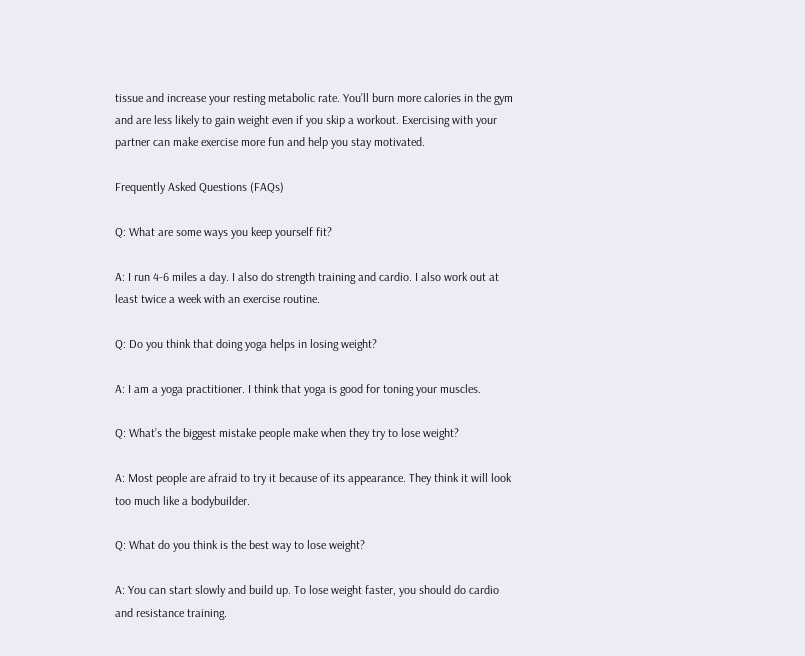tissue and increase your resting metabolic rate. You’ll burn more calories in the gym and are less likely to gain weight even if you skip a workout. Exercising with your partner can make exercise more fun and help you stay motivated.

Frequently Asked Questions (FAQs)

Q: What are some ways you keep yourself fit?

A: I run 4-6 miles a day. I also do strength training and cardio. I also work out at least twice a week with an exercise routine.

Q: Do you think that doing yoga helps in losing weight?

A: I am a yoga practitioner. I think that yoga is good for toning your muscles.

Q: What’s the biggest mistake people make when they try to lose weight?

A: Most people are afraid to try it because of its appearance. They think it will look too much like a bodybuilder.

Q: What do you think is the best way to lose weight?

A: You can start slowly and build up. To lose weight faster, you should do cardio and resistance training.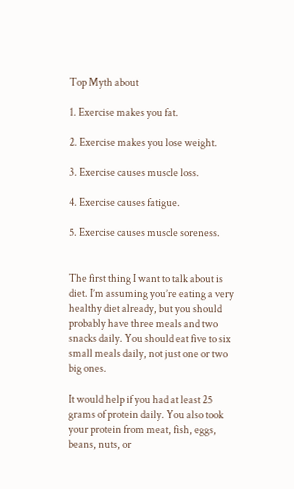Top Myth about

1. Exercise makes you fat.

2. Exercise makes you lose weight.

3. Exercise causes muscle loss.

4. Exercise causes fatigue.

5. Exercise causes muscle soreness.


The first thing I want to talk about is diet. I’m assuming you’re eating a very healthy diet already, but you should probably have three meals and two snacks daily. You should eat five to six small meals daily, not just one or two big ones.

It would help if you had at least 25 grams of protein daily. You also took your protein from meat, fish, eggs, beans, nuts, or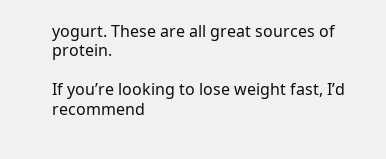yogurt. These are all great sources of protein.

If you’re looking to lose weight fast, I’d recommend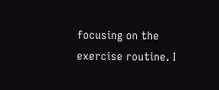focusing on the exercise routine. I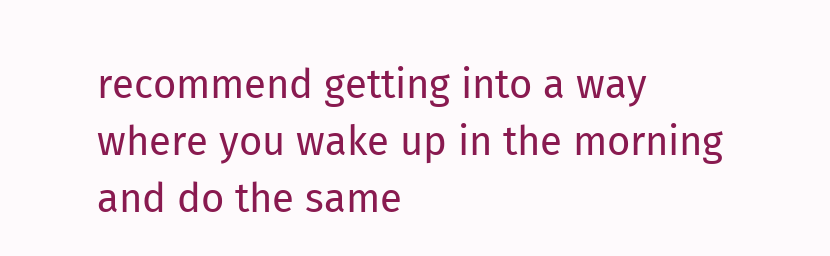recommend getting into a way where you wake up in the morning and do the same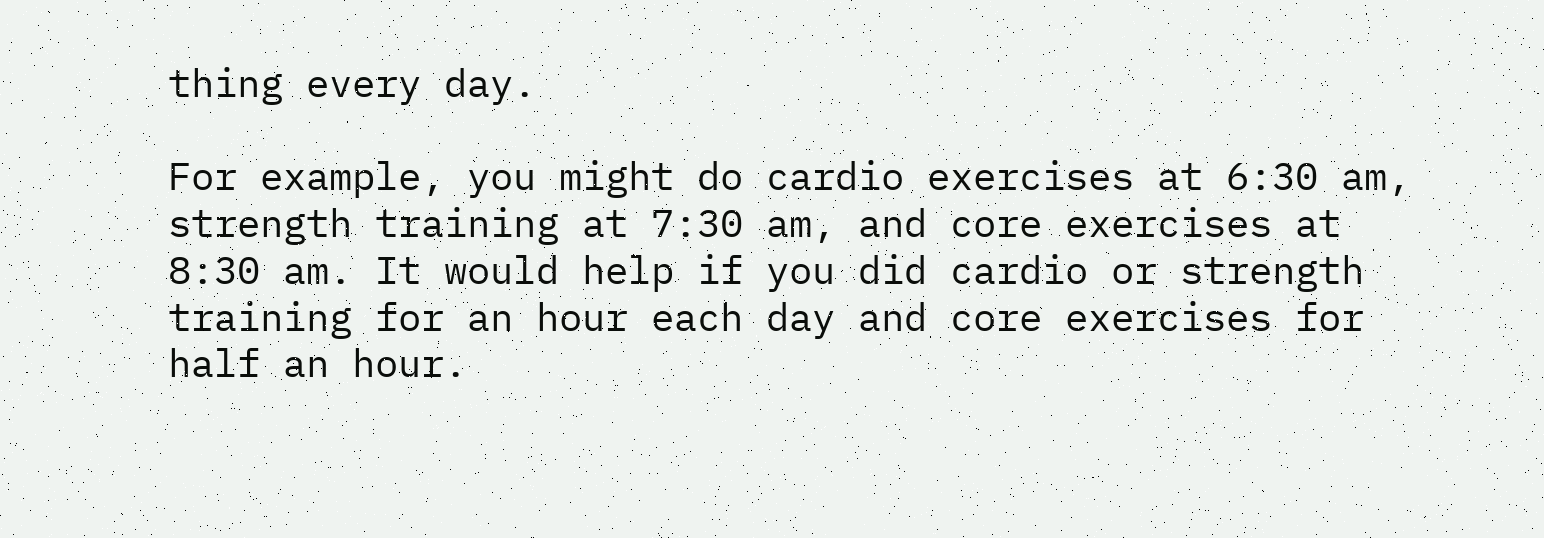thing every day.

For example, you might do cardio exercises at 6:30 am, strength training at 7:30 am, and core exercises at 8:30 am. It would help if you did cardio or strength training for an hour each day and core exercises for half an hour.